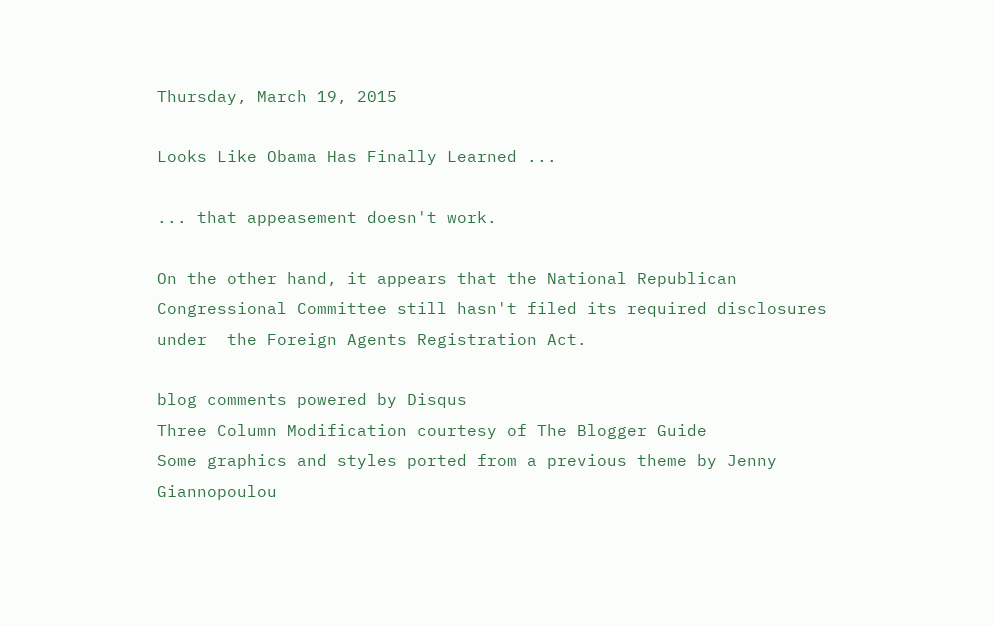Thursday, March 19, 2015

Looks Like Obama Has Finally Learned ...

... that appeasement doesn't work.

On the other hand, it appears that the National Republican Congressional Committee still hasn't filed its required disclosures under  the Foreign Agents Registration Act.

blog comments powered by Disqus
Three Column Modification courtesy of The Blogger Guide
Some graphics and styles ported from a previous theme by Jenny Giannopoulou